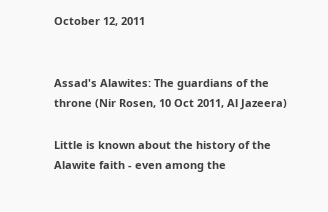October 12, 2011


Assad's Alawites: The guardians of the throne (Nir Rosen, 10 Oct 2011, Al Jazeera)

Little is known about the history of the Alawite faith - even among the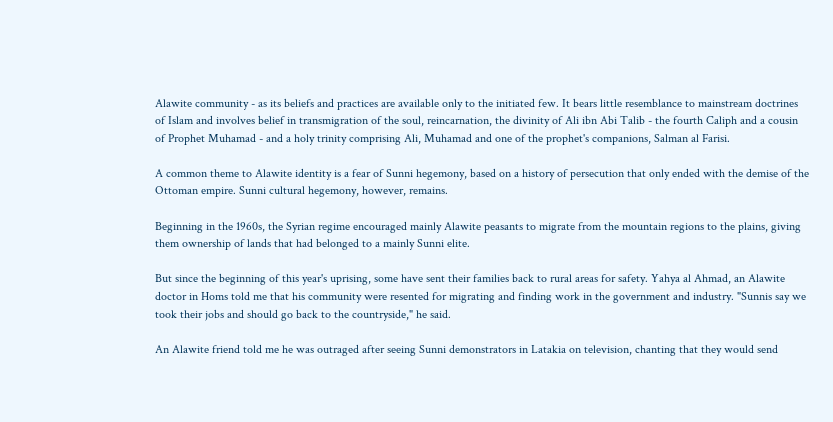Alawite community - as its beliefs and practices are available only to the initiated few. It bears little resemblance to mainstream doctrines of Islam and involves belief in transmigration of the soul, reincarnation, the divinity of Ali ibn Abi Talib - the fourth Caliph and a cousin of Prophet Muhamad - and a holy trinity comprising Ali, Muhamad and one of the prophet's companions, Salman al Farisi.

A common theme to Alawite identity is a fear of Sunni hegemony, based on a history of persecution that only ended with the demise of the Ottoman empire. Sunni cultural hegemony, however, remains.

Beginning in the 1960s, the Syrian regime encouraged mainly Alawite peasants to migrate from the mountain regions to the plains, giving them ownership of lands that had belonged to a mainly Sunni elite.

But since the beginning of this year's uprising, some have sent their families back to rural areas for safety. Yahya al Ahmad, an Alawite doctor in Homs told me that his community were resented for migrating and finding work in the government and industry. "Sunnis say we took their jobs and should go back to the countryside," he said.

An Alawite friend told me he was outraged after seeing Sunni demonstrators in Latakia on television, chanting that they would send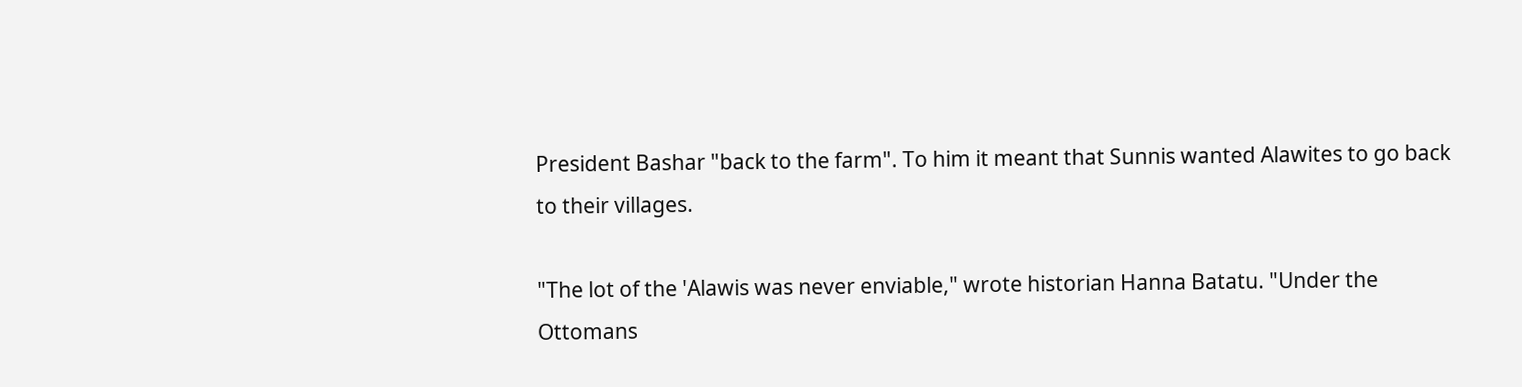President Bashar "back to the farm". To him it meant that Sunnis wanted Alawites to go back to their villages.

"The lot of the 'Alawis was never enviable," wrote historian Hanna Batatu. "Under the Ottomans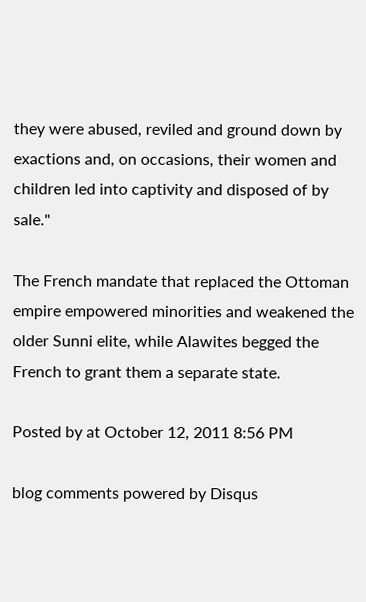they were abused, reviled and ground down by exactions and, on occasions, their women and children led into captivity and disposed of by sale."

The French mandate that replaced the Ottoman empire empowered minorities and weakened the older Sunni elite, while Alawites begged the French to grant them a separate state.

Posted by at October 12, 2011 8:56 PM

blog comments powered by Disqus